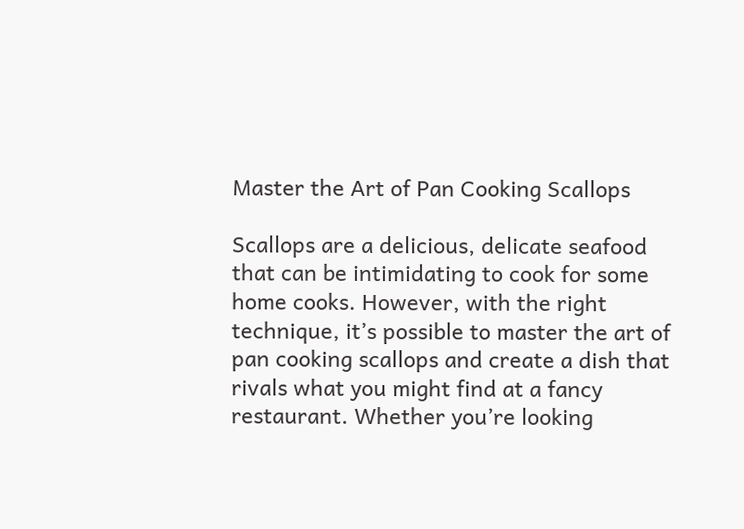Master the Art of Pan Cooking Scallops

Scallops are a delicious, delicate seafood that can be intimidating to cook for some home cooks. However, with the right technique, it’s possible to master the art of pan cooking scallops and create a dish that rivals what you might find at a fancy restaurant. Whether you’re looking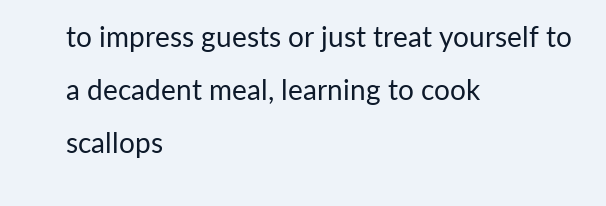to impress guests or just treat yourself to a decadent meal, learning to cook scallops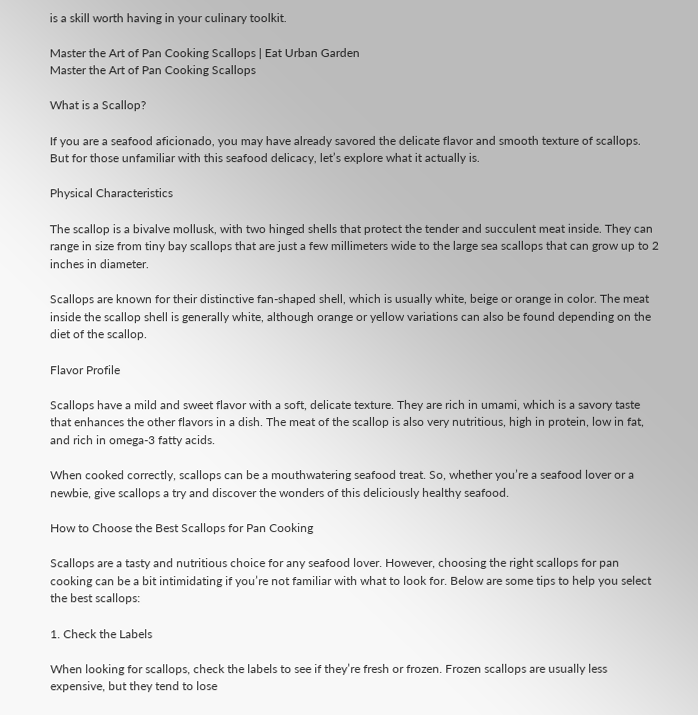is a skill worth having in your culinary toolkit.

Master the Art of Pan Cooking Scallops | Eat Urban Garden
Master the Art of Pan Cooking Scallops

What is a Scallop?

If you are a seafood aficionado, you may have already savored the delicate flavor and smooth texture of scallops. But for those unfamiliar with this seafood delicacy, let’s explore what it actually is.

Physical Characteristics

The scallop is a bivalve mollusk, with two hinged shells that protect the tender and succulent meat inside. They can range in size from tiny bay scallops that are just a few millimeters wide to the large sea scallops that can grow up to 2 inches in diameter.

Scallops are known for their distinctive fan-shaped shell, which is usually white, beige or orange in color. The meat inside the scallop shell is generally white, although orange or yellow variations can also be found depending on the diet of the scallop.

Flavor Profile

Scallops have a mild and sweet flavor with a soft, delicate texture. They are rich in umami, which is a savory taste that enhances the other flavors in a dish. The meat of the scallop is also very nutritious, high in protein, low in fat, and rich in omega-3 fatty acids.

When cooked correctly, scallops can be a mouthwatering seafood treat. So, whether you’re a seafood lover or a newbie, give scallops a try and discover the wonders of this deliciously healthy seafood.

How to Choose the Best Scallops for Pan Cooking

Scallops are a tasty and nutritious choice for any seafood lover. However, choosing the right scallops for pan cooking can be a bit intimidating if you’re not familiar with what to look for. Below are some tips to help you select the best scallops:

1. Check the Labels

When looking for scallops, check the labels to see if they’re fresh or frozen. Frozen scallops are usually less expensive, but they tend to lose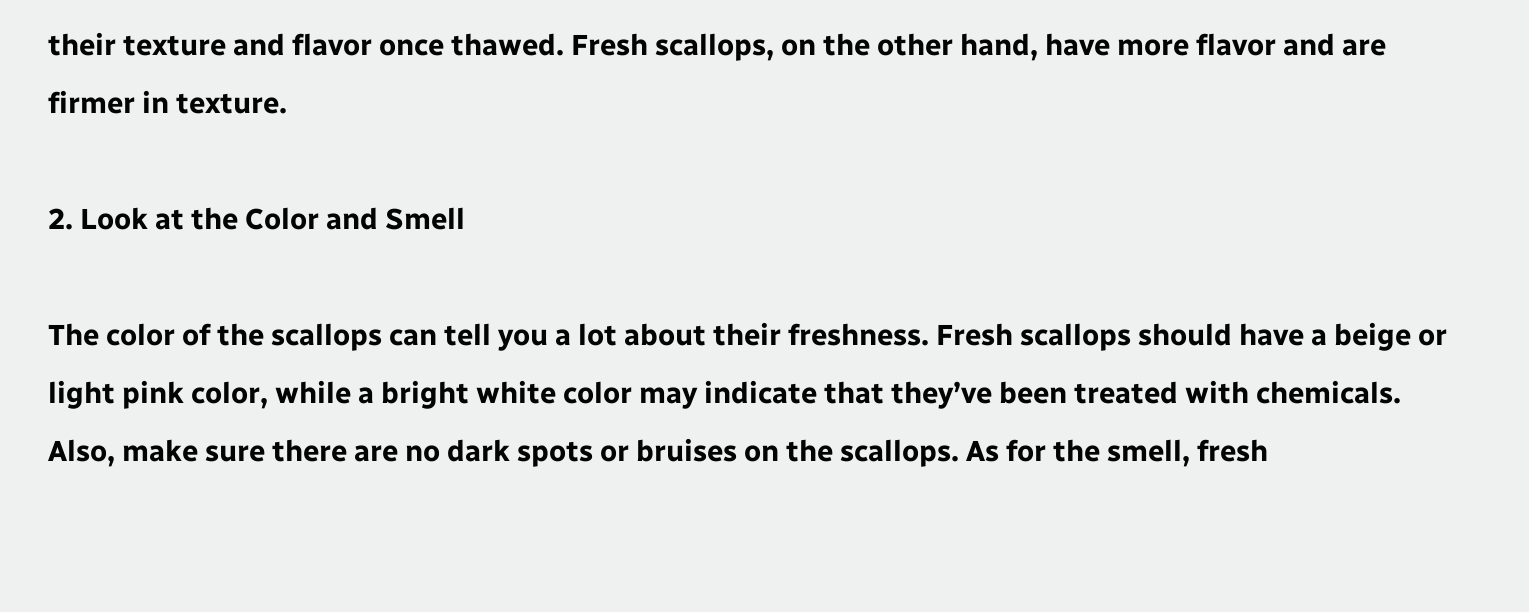their texture and flavor once thawed. Fresh scallops, on the other hand, have more flavor and are firmer in texture.

2. Look at the Color and Smell

The color of the scallops can tell you a lot about their freshness. Fresh scallops should have a beige or light pink color, while a bright white color may indicate that they’ve been treated with chemicals. Also, make sure there are no dark spots or bruises on the scallops. As for the smell, fresh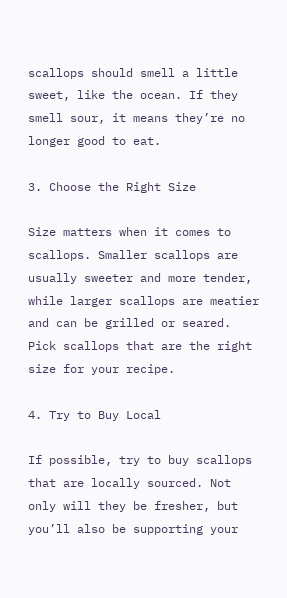scallops should smell a little sweet, like the ocean. If they smell sour, it means they’re no longer good to eat.

3. Choose the Right Size

Size matters when it comes to scallops. Smaller scallops are usually sweeter and more tender, while larger scallops are meatier and can be grilled or seared. Pick scallops that are the right size for your recipe.

4. Try to Buy Local

If possible, try to buy scallops that are locally sourced. Not only will they be fresher, but you’ll also be supporting your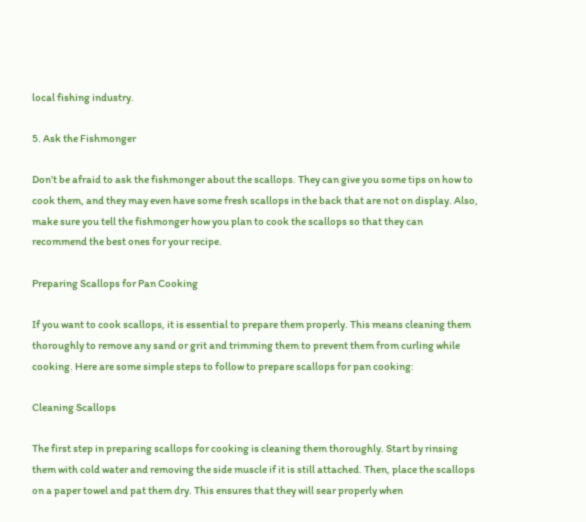local fishing industry.

5. Ask the Fishmonger

Don’t be afraid to ask the fishmonger about the scallops. They can give you some tips on how to cook them, and they may even have some fresh scallops in the back that are not on display. Also, make sure you tell the fishmonger how you plan to cook the scallops so that they can recommend the best ones for your recipe.

Preparing Scallops for Pan Cooking

If you want to cook scallops, it is essential to prepare them properly. This means cleaning them thoroughly to remove any sand or grit and trimming them to prevent them from curling while cooking. Here are some simple steps to follow to prepare scallops for pan cooking:

Cleaning Scallops

The first step in preparing scallops for cooking is cleaning them thoroughly. Start by rinsing them with cold water and removing the side muscle if it is still attached. Then, place the scallops on a paper towel and pat them dry. This ensures that they will sear properly when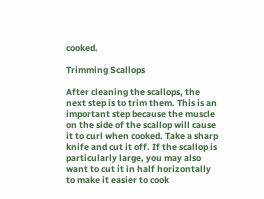cooked.

Trimming Scallops

After cleaning the scallops, the next step is to trim them. This is an important step because the muscle on the side of the scallop will cause it to curl when cooked. Take a sharp knife and cut it off. If the scallop is particularly large, you may also want to cut it in half horizontally to make it easier to cook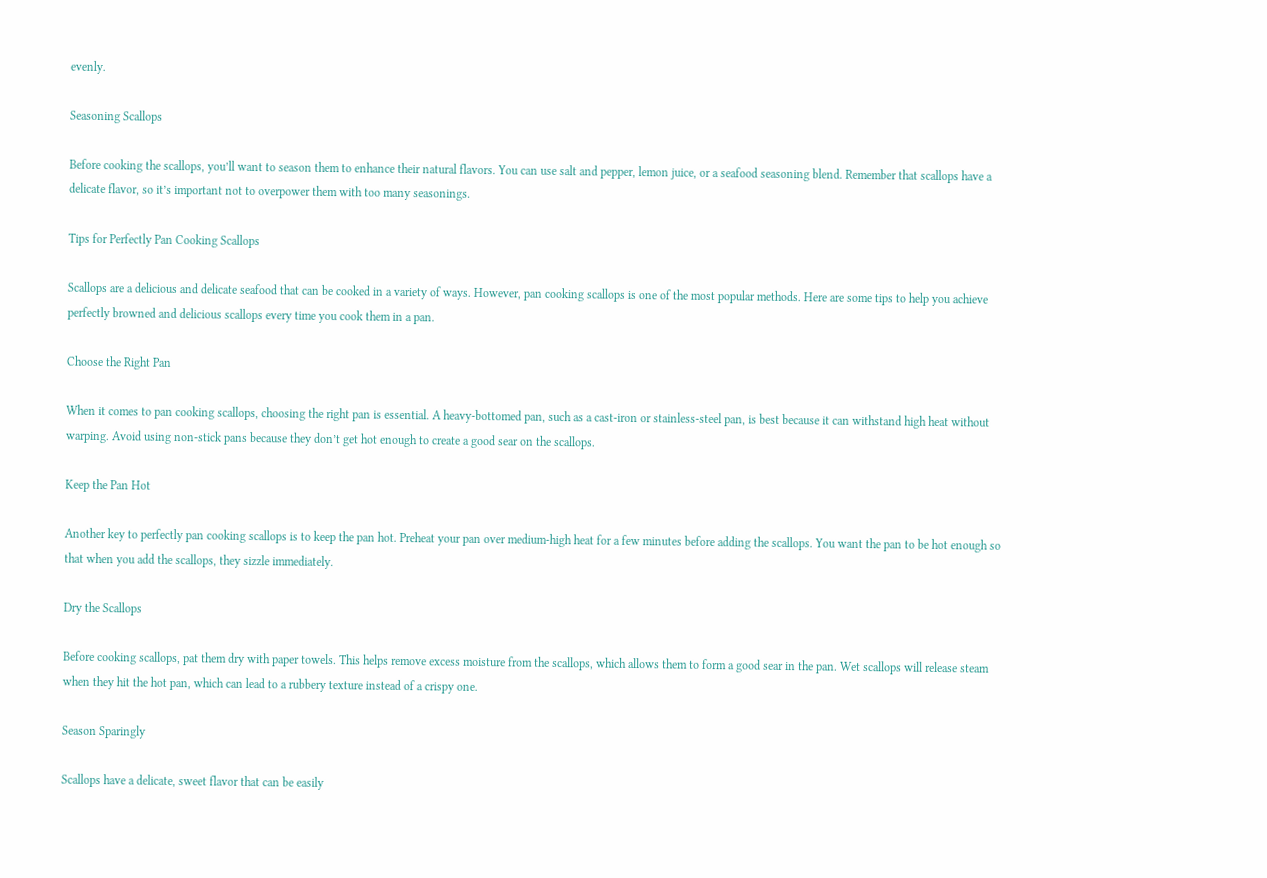evenly.

Seasoning Scallops

Before cooking the scallops, you’ll want to season them to enhance their natural flavors. You can use salt and pepper, lemon juice, or a seafood seasoning blend. Remember that scallops have a delicate flavor, so it’s important not to overpower them with too many seasonings.

Tips for Perfectly Pan Cooking Scallops

Scallops are a delicious and delicate seafood that can be cooked in a variety of ways. However, pan cooking scallops is one of the most popular methods. Here are some tips to help you achieve perfectly browned and delicious scallops every time you cook them in a pan.

Choose the Right Pan

When it comes to pan cooking scallops, choosing the right pan is essential. A heavy-bottomed pan, such as a cast-iron or stainless-steel pan, is best because it can withstand high heat without warping. Avoid using non-stick pans because they don’t get hot enough to create a good sear on the scallops.

Keep the Pan Hot

Another key to perfectly pan cooking scallops is to keep the pan hot. Preheat your pan over medium-high heat for a few minutes before adding the scallops. You want the pan to be hot enough so that when you add the scallops, they sizzle immediately.

Dry the Scallops

Before cooking scallops, pat them dry with paper towels. This helps remove excess moisture from the scallops, which allows them to form a good sear in the pan. Wet scallops will release steam when they hit the hot pan, which can lead to a rubbery texture instead of a crispy one.

Season Sparingly

Scallops have a delicate, sweet flavor that can be easily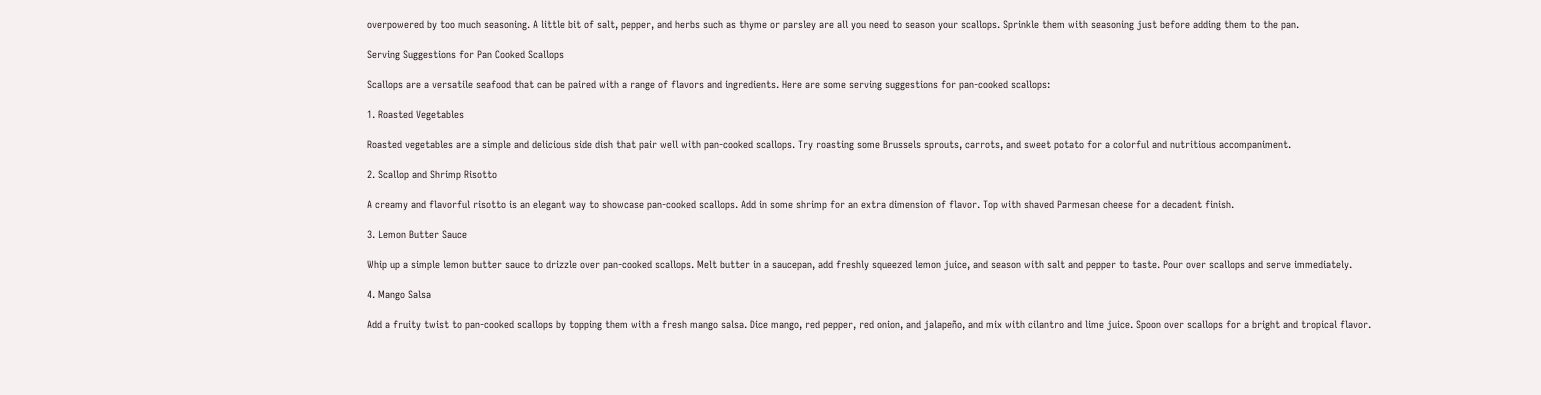overpowered by too much seasoning. A little bit of salt, pepper, and herbs such as thyme or parsley are all you need to season your scallops. Sprinkle them with seasoning just before adding them to the pan.

Serving Suggestions for Pan Cooked Scallops

Scallops are a versatile seafood that can be paired with a range of flavors and ingredients. Here are some serving suggestions for pan-cooked scallops:

1. Roasted Vegetables

Roasted vegetables are a simple and delicious side dish that pair well with pan-cooked scallops. Try roasting some Brussels sprouts, carrots, and sweet potato for a colorful and nutritious accompaniment.

2. Scallop and Shrimp Risotto

A creamy and flavorful risotto is an elegant way to showcase pan-cooked scallops. Add in some shrimp for an extra dimension of flavor. Top with shaved Parmesan cheese for a decadent finish.

3. Lemon Butter Sauce

Whip up a simple lemon butter sauce to drizzle over pan-cooked scallops. Melt butter in a saucepan, add freshly squeezed lemon juice, and season with salt and pepper to taste. Pour over scallops and serve immediately.

4. Mango Salsa

Add a fruity twist to pan-cooked scallops by topping them with a fresh mango salsa. Dice mango, red pepper, red onion, and jalapeño, and mix with cilantro and lime juice. Spoon over scallops for a bright and tropical flavor.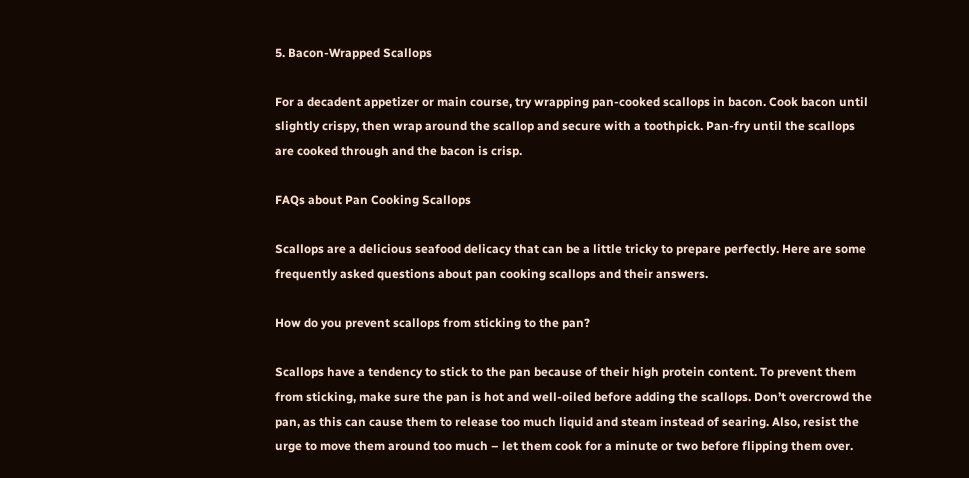5. Bacon-Wrapped Scallops

For a decadent appetizer or main course, try wrapping pan-cooked scallops in bacon. Cook bacon until slightly crispy, then wrap around the scallop and secure with a toothpick. Pan-fry until the scallops are cooked through and the bacon is crisp.

FAQs about Pan Cooking Scallops

Scallops are a delicious seafood delicacy that can be a little tricky to prepare perfectly. Here are some frequently asked questions about pan cooking scallops and their answers.

How do you prevent scallops from sticking to the pan?

Scallops have a tendency to stick to the pan because of their high protein content. To prevent them from sticking, make sure the pan is hot and well-oiled before adding the scallops. Don’t overcrowd the pan, as this can cause them to release too much liquid and steam instead of searing. Also, resist the urge to move them around too much – let them cook for a minute or two before flipping them over.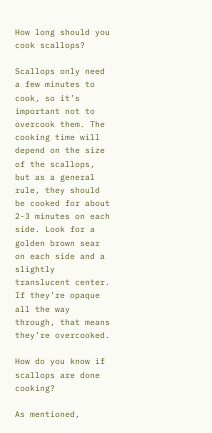How long should you cook scallops?

Scallops only need a few minutes to cook, so it’s important not to overcook them. The cooking time will depend on the size of the scallops, but as a general rule, they should be cooked for about 2-3 minutes on each side. Look for a golden brown sear on each side and a slightly translucent center. If they’re opaque all the way through, that means they’re overcooked.

How do you know if scallops are done cooking?

As mentioned,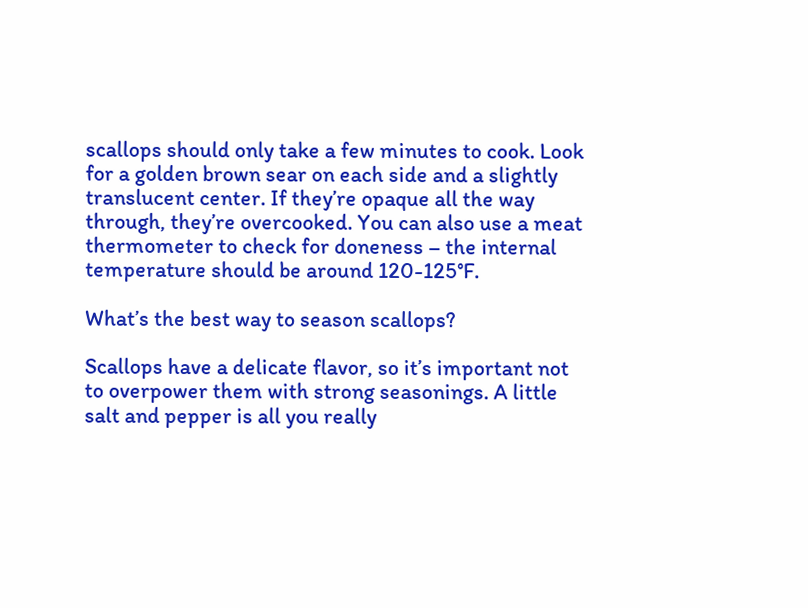scallops should only take a few minutes to cook. Look for a golden brown sear on each side and a slightly translucent center. If they’re opaque all the way through, they’re overcooked. You can also use a meat thermometer to check for doneness – the internal temperature should be around 120-125°F.

What’s the best way to season scallops?

Scallops have a delicate flavor, so it’s important not to overpower them with strong seasonings. A little salt and pepper is all you really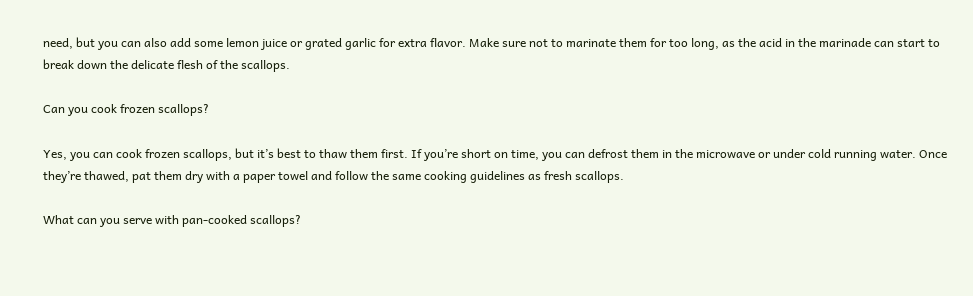need, but you can also add some lemon juice or grated garlic for extra flavor. Make sure not to marinate them for too long, as the acid in the marinade can start to break down the delicate flesh of the scallops.

Can you cook frozen scallops?

Yes, you can cook frozen scallops, but it’s best to thaw them first. If you’re short on time, you can defrost them in the microwave or under cold running water. Once they’re thawed, pat them dry with a paper towel and follow the same cooking guidelines as fresh scallops.

What can you serve with pan-cooked scallops?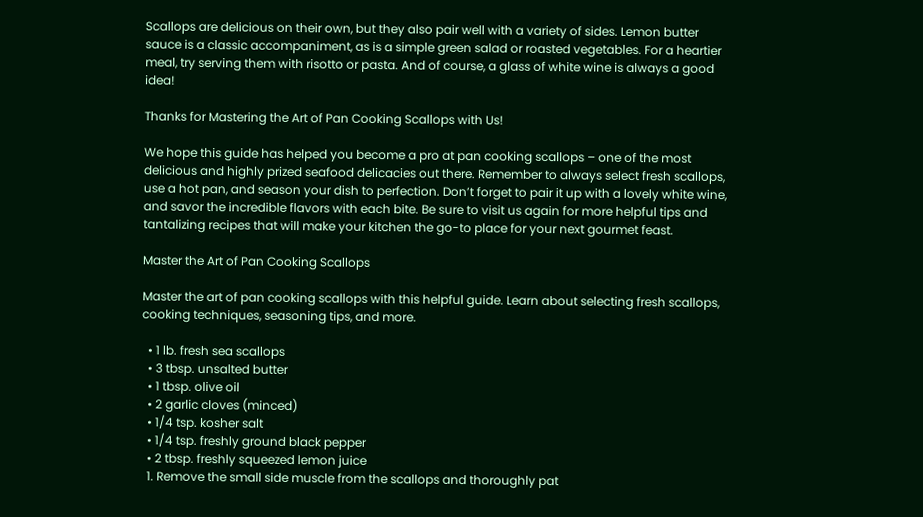Scallops are delicious on their own, but they also pair well with a variety of sides. Lemon butter sauce is a classic accompaniment, as is a simple green salad or roasted vegetables. For a heartier meal, try serving them with risotto or pasta. And of course, a glass of white wine is always a good idea!

Thanks for Mastering the Art of Pan Cooking Scallops with Us!

We hope this guide has helped you become a pro at pan cooking scallops – one of the most delicious and highly prized seafood delicacies out there. Remember to always select fresh scallops, use a hot pan, and season your dish to perfection. Don’t forget to pair it up with a lovely white wine, and savor the incredible flavors with each bite. Be sure to visit us again for more helpful tips and tantalizing recipes that will make your kitchen the go-to place for your next gourmet feast.

Master the Art of Pan Cooking Scallops

Master the art of pan cooking scallops with this helpful guide. Learn about selecting fresh scallops, cooking techniques, seasoning tips, and more.

  • 1 lb. fresh sea scallops
  • 3 tbsp. unsalted butter
  • 1 tbsp. olive oil
  • 2 garlic cloves (minced)
  • 1/4 tsp. kosher salt
  • 1/4 tsp. freshly ground black pepper
  • 2 tbsp. freshly squeezed lemon juice
  1. Remove the small side muscle from the scallops and thoroughly pat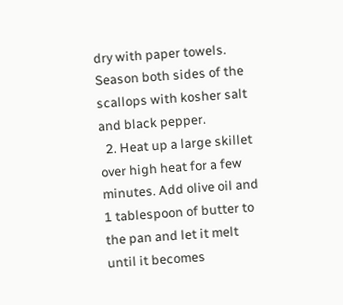dry with paper towels. Season both sides of the scallops with kosher salt and black pepper.
  2. Heat up a large skillet over high heat for a few minutes. Add olive oil and 1 tablespoon of butter to the pan and let it melt until it becomes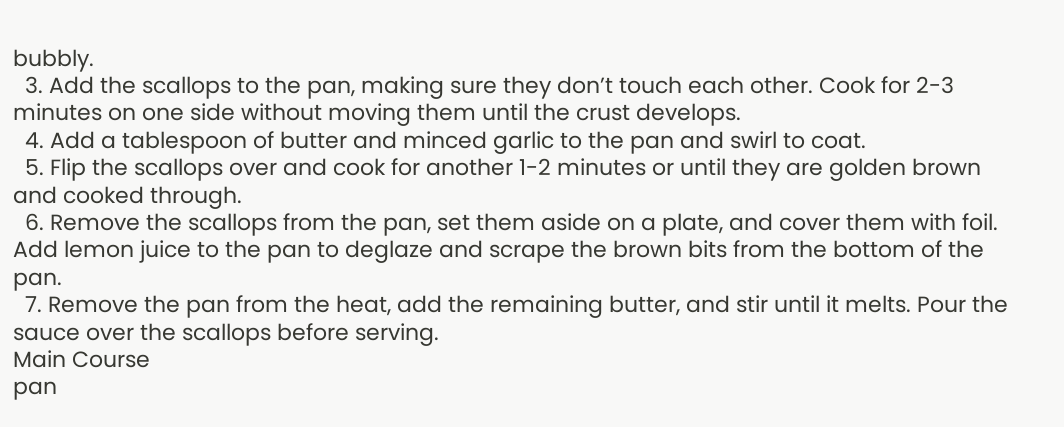bubbly.
  3. Add the scallops to the pan, making sure they don’t touch each other. Cook for 2-3 minutes on one side without moving them until the crust develops.
  4. Add a tablespoon of butter and minced garlic to the pan and swirl to coat.
  5. Flip the scallops over and cook for another 1-2 minutes or until they are golden brown and cooked through.
  6. Remove the scallops from the pan, set them aside on a plate, and cover them with foil. Add lemon juice to the pan to deglaze and scrape the brown bits from the bottom of the pan.
  7. Remove the pan from the heat, add the remaining butter, and stir until it melts. Pour the sauce over the scallops before serving.
Main Course
pan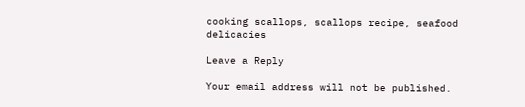cooking scallops, scallops recipe, seafood delicacies

Leave a Reply

Your email address will not be published.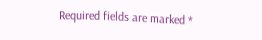Required fields are marked *